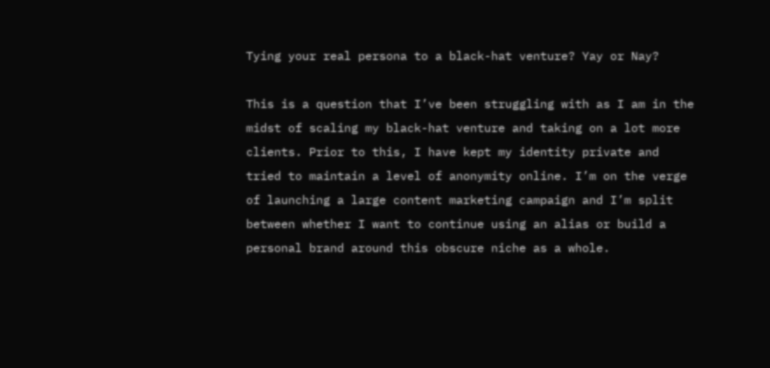Tying your real persona to a black-hat venture? Yay or Nay?

This is a question that I’ve been struggling with as I am in the midst of scaling my black-hat venture and taking on a lot more clients. Prior to this, I have kept my identity private and tried to maintain a level of anonymity online. I’m on the verge of launching a large content marketing campaign and I’m split between whether I want to continue using an alias or build a personal brand around this obscure niche as a whole.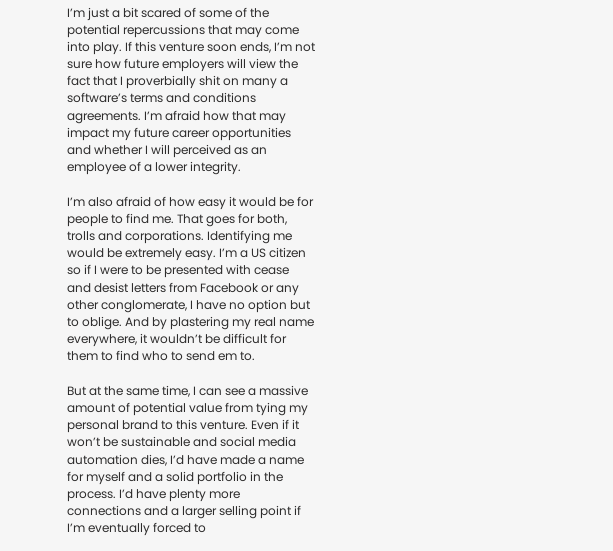I’m just a bit scared of some of the potential repercussions that may come into play. If this venture soon ends, I’m not sure how future employers will view the fact that I proverbially shit on many a software’s terms and conditions agreements. I’m afraid how that may impact my future career opportunities and whether I will perceived as an employee of a lower integrity.

I’m also afraid of how easy it would be for people to find me. That goes for both, trolls and corporations. Identifying me would be extremely easy. I’m a US citizen so if I were to be presented with cease and desist letters from Facebook or any other conglomerate, I have no option but to oblige. And by plastering my real name everywhere, it wouldn’t be difficult for them to find who to send em to.

But at the same time, I can see a massive amount of potential value from tying my personal brand to this venture. Even if it won’t be sustainable and social media automation dies, I’d have made a name for myself and a solid portfolio in the process. I’d have plenty more connections and a larger selling point if I’m eventually forced to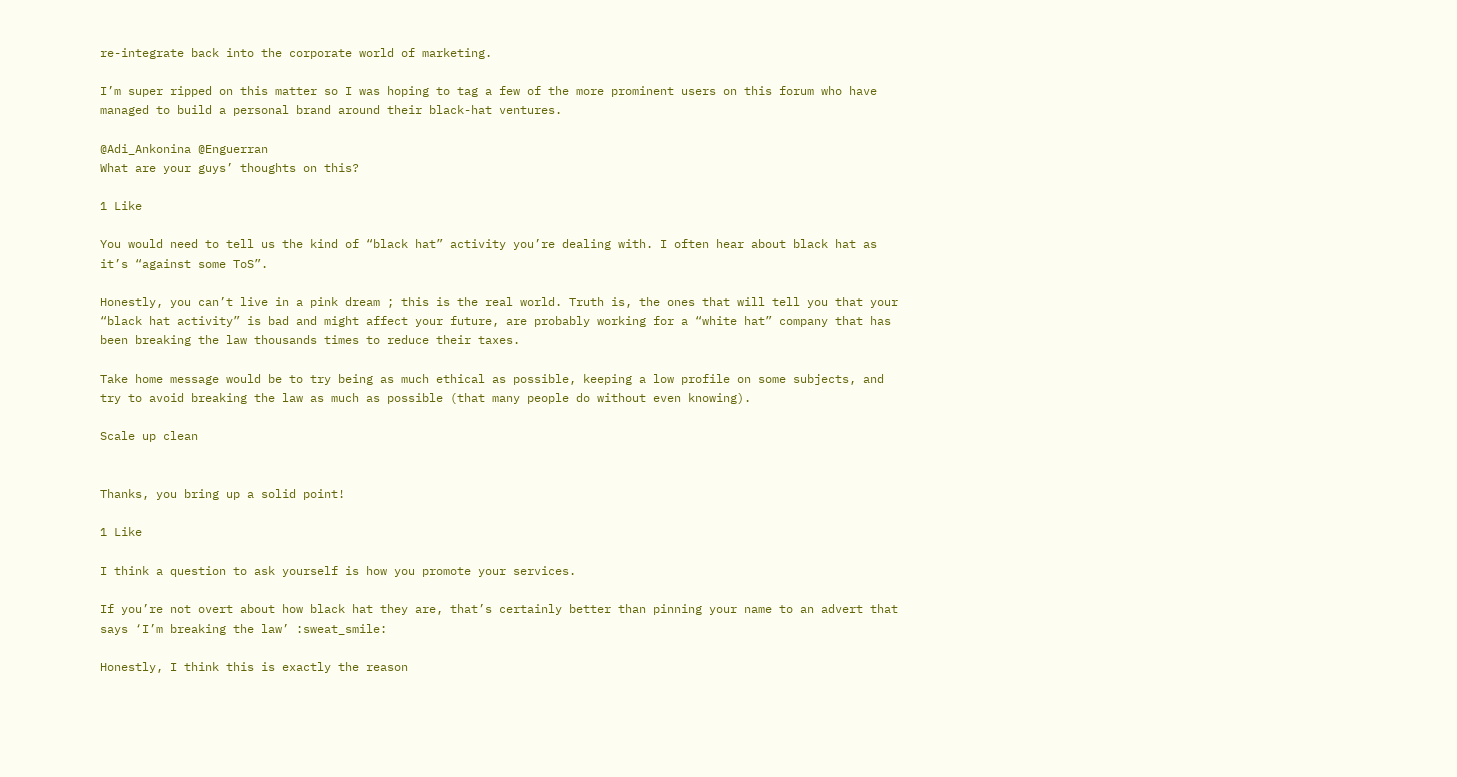re-integrate back into the corporate world of marketing.

I’m super ripped on this matter so I was hoping to tag a few of the more prominent users on this forum who have managed to build a personal brand around their black-hat ventures.

@Adi_Ankonina @Enguerran
What are your guys’ thoughts on this?

1 Like

You would need to tell us the kind of “black hat” activity you’re dealing with. I often hear about black hat as it’s “against some ToS”.

Honestly, you can’t live in a pink dream ; this is the real world. Truth is, the ones that will tell you that your “black hat activity” is bad and might affect your future, are probably working for a “white hat” company that has been breaking the law thousands times to reduce their taxes.

Take home message would be to try being as much ethical as possible, keeping a low profile on some subjects, and try to avoid breaking the law as much as possible (that many people do without even knowing).

Scale up clean


Thanks, you bring up a solid point!

1 Like

I think a question to ask yourself is how you promote your services.

If you’re not overt about how black hat they are, that’s certainly better than pinning your name to an advert that says ‘I’m breaking the law’ :sweat_smile:

Honestly, I think this is exactly the reason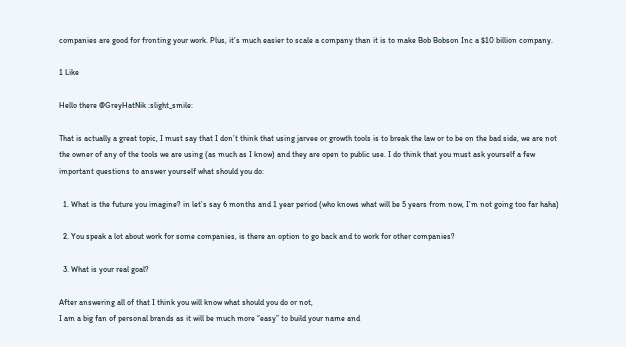companies are good for fronting your work. Plus, it’s much easier to scale a company than it is to make Bob Bobson Inc a $10 billion company.

1 Like

Hello there @GreyHatNik :slight_smile:

That is actually a great topic, I must say that I don’t think that using jarvee or growth tools is to break the law or to be on the bad side, we are not the owner of any of the tools we are using (as much as I know) and they are open to public use. I do think that you must ask yourself a few important questions to answer yourself what should you do:

  1. What is the future you imagine? in let’s say 6 months and 1 year period (who knows what will be 5 years from now, I’m not going too far haha)

  2. You speak a lot about work for some companies, is there an option to go back and to work for other companies?

  3. What is your real goal?

After answering all of that I think you will know what should you do or not,
I am a big fan of personal brands as it will be much more “easy” to build your name and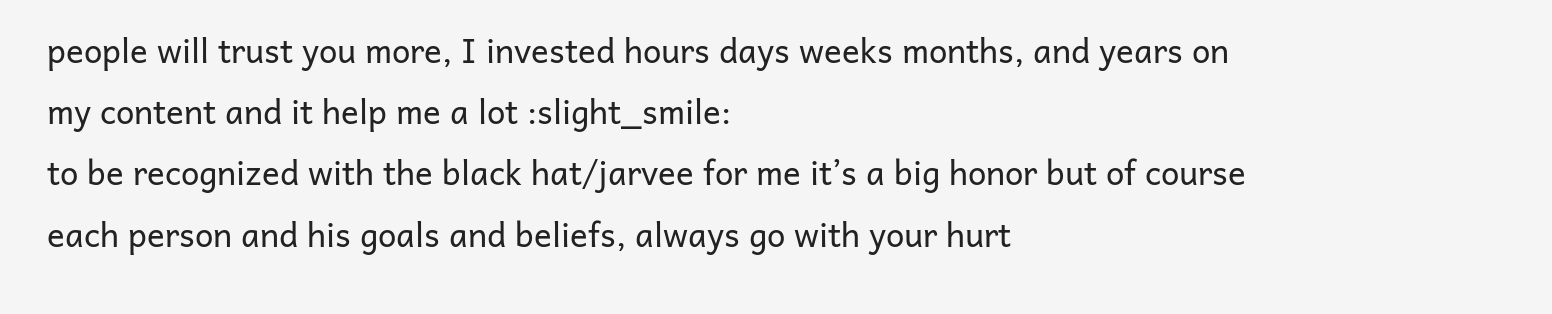people will trust you more, I invested hours days weeks months, and years on my content and it help me a lot :slight_smile:
to be recognized with the black hat/jarvee for me it’s a big honor but of course each person and his goals and beliefs, always go with your hurt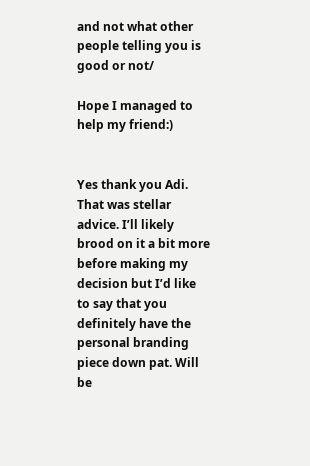and not what other people telling you is good or not/

Hope I managed to help my friend:)


Yes thank you Adi. That was stellar advice. I’ll likely brood on it a bit more before making my decision but I’d like to say that you definitely have the personal branding piece down pat. Will be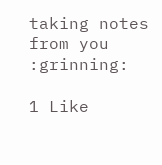taking notes from you :grinning:

1 Like